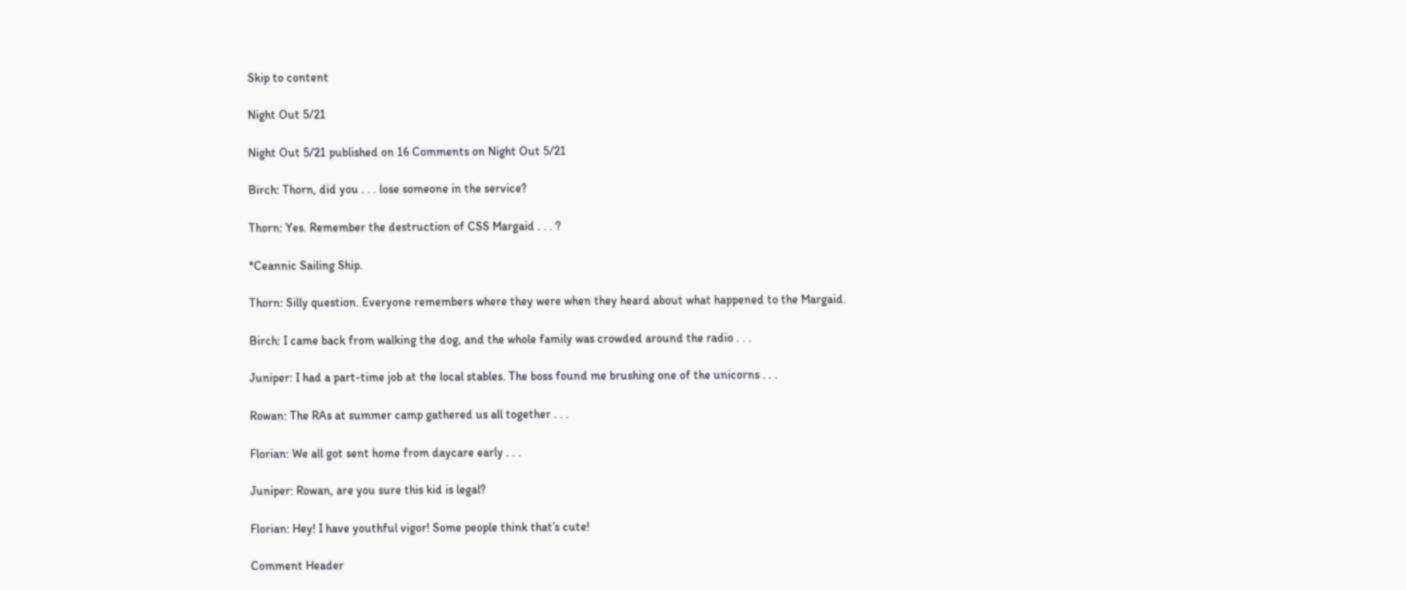Skip to content

Night Out 5/21

Night Out 5/21 published on 16 Comments on Night Out 5/21

Birch: Thorn, did you . . . lose someone in the service?

Thorn: Yes. Remember the destruction of CSS Margaid . . . ?

*Ceannic Sailing Ship.

Thorn: Silly question. Everyone remembers where they were when they heard about what happened to the Margaid.

Birch: I came back from walking the dog, and the whole family was crowded around the radio . . .

Juniper: I had a part-time job at the local stables. The boss found me brushing one of the unicorns . . .

Rowan: The RAs at summer camp gathered us all together . . .

Florian: We all got sent home from daycare early . . .

Juniper: Rowan, are you sure this kid is legal?

Florian: Hey! I have youthful vigor! Some people think that’s cute!

Comment Header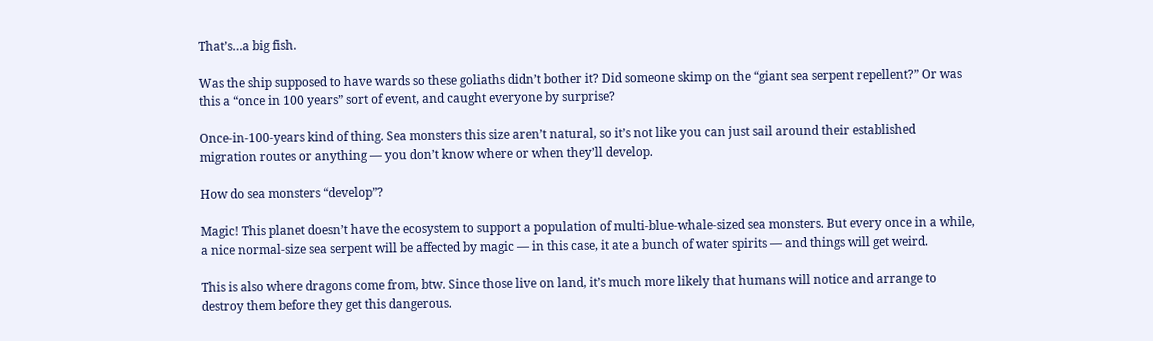That’s…a big fish.

Was the ship supposed to have wards so these goliaths didn’t bother it? Did someone skimp on the “giant sea serpent repellent?” Or was this a “once in 100 years” sort of event, and caught everyone by surprise?

Once-in-100-years kind of thing. Sea monsters this size aren’t natural, so it’s not like you can just sail around their established migration routes or anything — you don’t know where or when they’ll develop.

How do sea monsters “develop”?

Magic! This planet doesn’t have the ecosystem to support a population of multi-blue-whale-sized sea monsters. But every once in a while, a nice normal-size sea serpent will be affected by magic — in this case, it ate a bunch of water spirits — and things will get weird.

This is also where dragons come from, btw. Since those live on land, it’s much more likely that humans will notice and arrange to destroy them before they get this dangerous.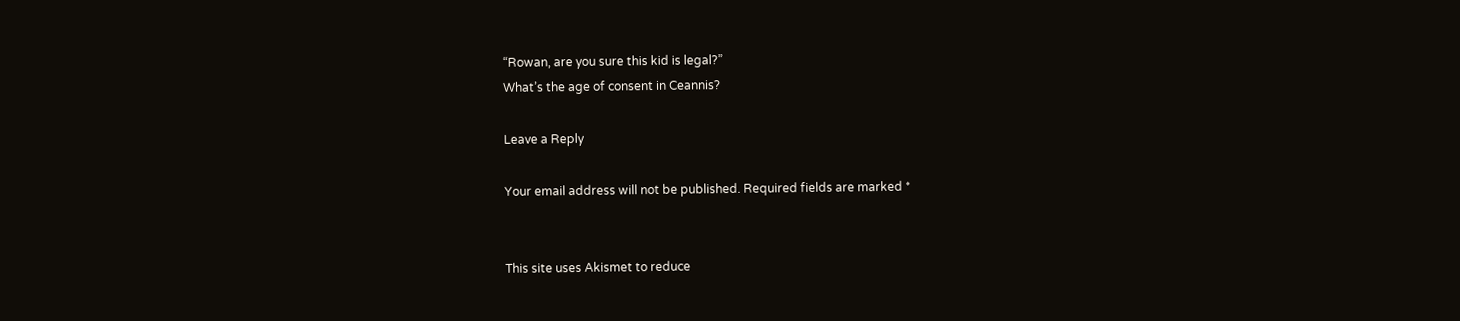“Rowan, are you sure this kid is legal?”
What’s the age of consent in Ceannis?

Leave a Reply

Your email address will not be published. Required fields are marked *


This site uses Akismet to reduce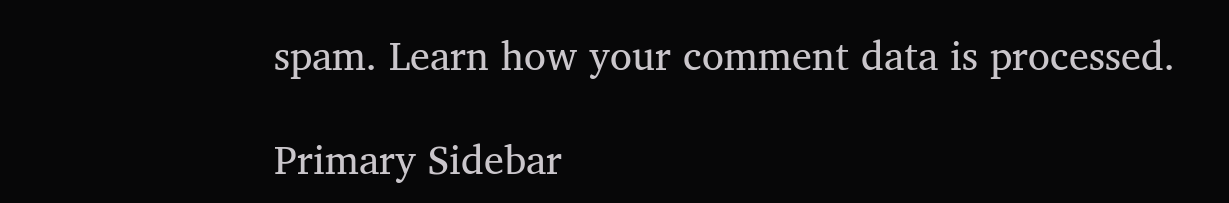spam. Learn how your comment data is processed.

Primary Sidebar